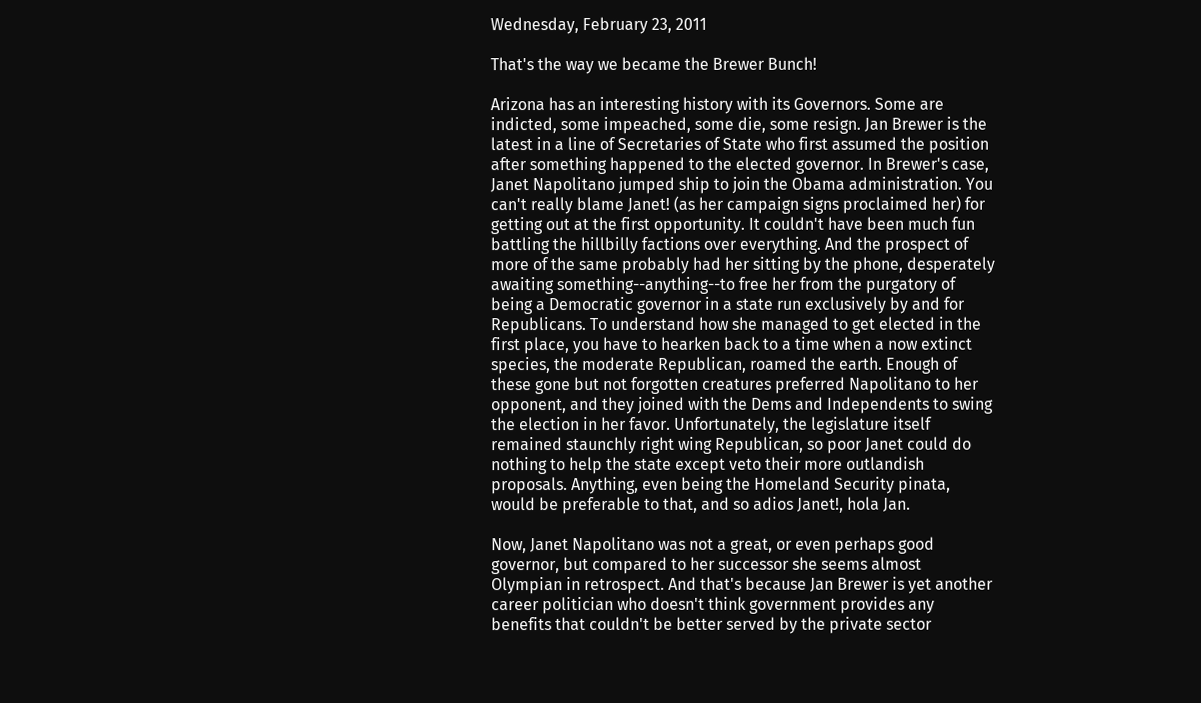Wednesday, February 23, 2011

That's the way we became the Brewer Bunch!

Arizona has an interesting history with its Governors. Some are indicted, some impeached, some die, some resign. Jan Brewer is the latest in a line of Secretaries of State who first assumed the position after something happened to the elected governor. In Brewer's case, Janet Napolitano jumped ship to join the Obama administration. You can't really blame Janet! (as her campaign signs proclaimed her) for getting out at the first opportunity. It couldn't have been much fun battling the hillbilly factions over everything. And the prospect of more of the same probably had her sitting by the phone, desperately awaiting something--anything--to free her from the purgatory of being a Democratic governor in a state run exclusively by and for Republicans. To understand how she managed to get elected in the first place, you have to hearken back to a time when a now extinct species, the moderate Republican, roamed the earth. Enough of these gone but not forgotten creatures preferred Napolitano to her opponent, and they joined with the Dems and Independents to swing the election in her favor. Unfortunately, the legislature itself remained staunchly right wing Republican, so poor Janet could do nothing to help the state except veto their more outlandish proposals. Anything, even being the Homeland Security pinata, would be preferable to that, and so adios Janet!, hola Jan.

Now, Janet Napolitano was not a great, or even perhaps good governor, but compared to her successor she seems almost Olympian in retrospect. And that's because Jan Brewer is yet another career politician who doesn't think government provides any benefits that couldn't be better served by the private sector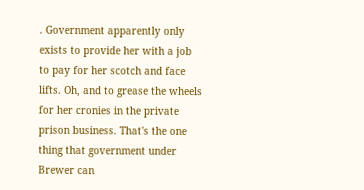. Government apparently only exists to provide her with a job to pay for her scotch and face lifts. Oh, and to grease the wheels for her cronies in the private prison business. That's the one thing that government under Brewer can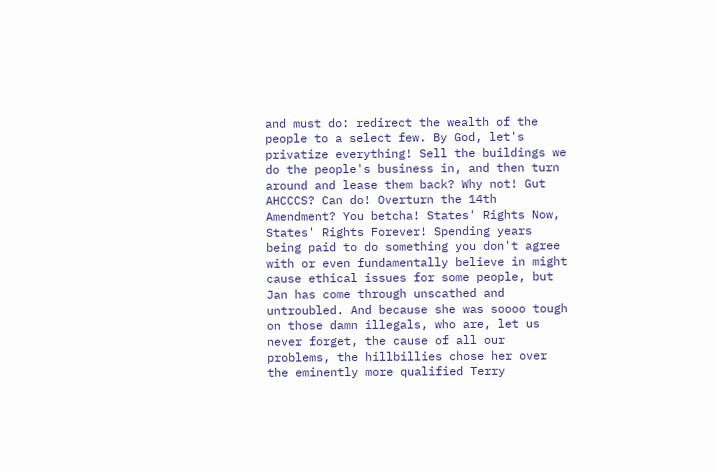and must do: redirect the wealth of the people to a select few. By God, let's privatize everything! Sell the buildings we do the people's business in, and then turn around and lease them back? Why not! Gut AHCCCS? Can do! Overturn the 14th Amendment? You betcha! States' Rights Now, States' Rights Forever! Spending years being paid to do something you don't agree with or even fundamentally believe in might cause ethical issues for some people, but Jan has come through unscathed and untroubled. And because she was soooo tough on those damn illegals, who are, let us never forget, the cause of all our problems, the hillbillies chose her over the eminently more qualified Terry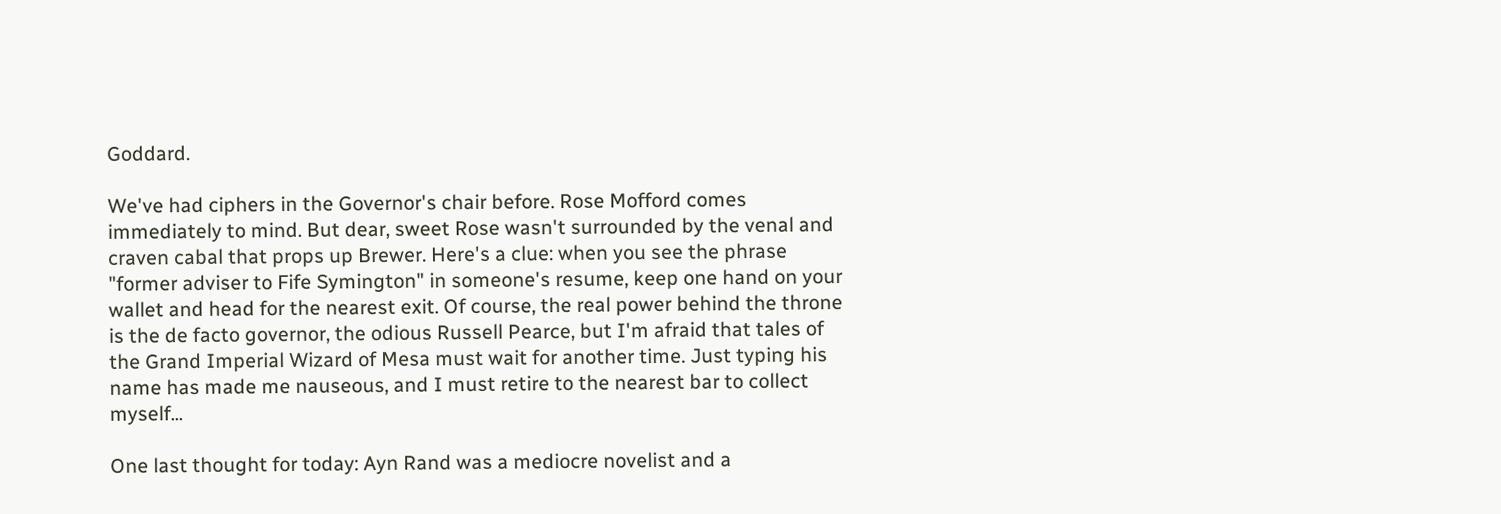Goddard.

We've had ciphers in the Governor's chair before. Rose Mofford comes immediately to mind. But dear, sweet Rose wasn't surrounded by the venal and craven cabal that props up Brewer. Here's a clue: when you see the phrase "former adviser to Fife Symington" in someone's resume, keep one hand on your wallet and head for the nearest exit. Of course, the real power behind the throne is the de facto governor, the odious Russell Pearce, but I'm afraid that tales of the Grand Imperial Wizard of Mesa must wait for another time. Just typing his name has made me nauseous, and I must retire to the nearest bar to collect myself...

One last thought for today: Ayn Rand was a mediocre novelist and a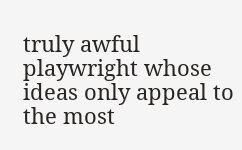truly awful playwright whose ideas only appeal to the most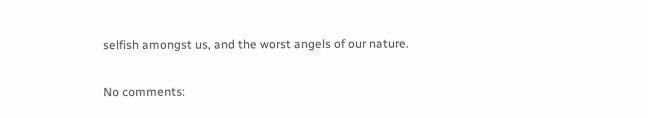selfish amongst us, and the worst angels of our nature.

No comments: